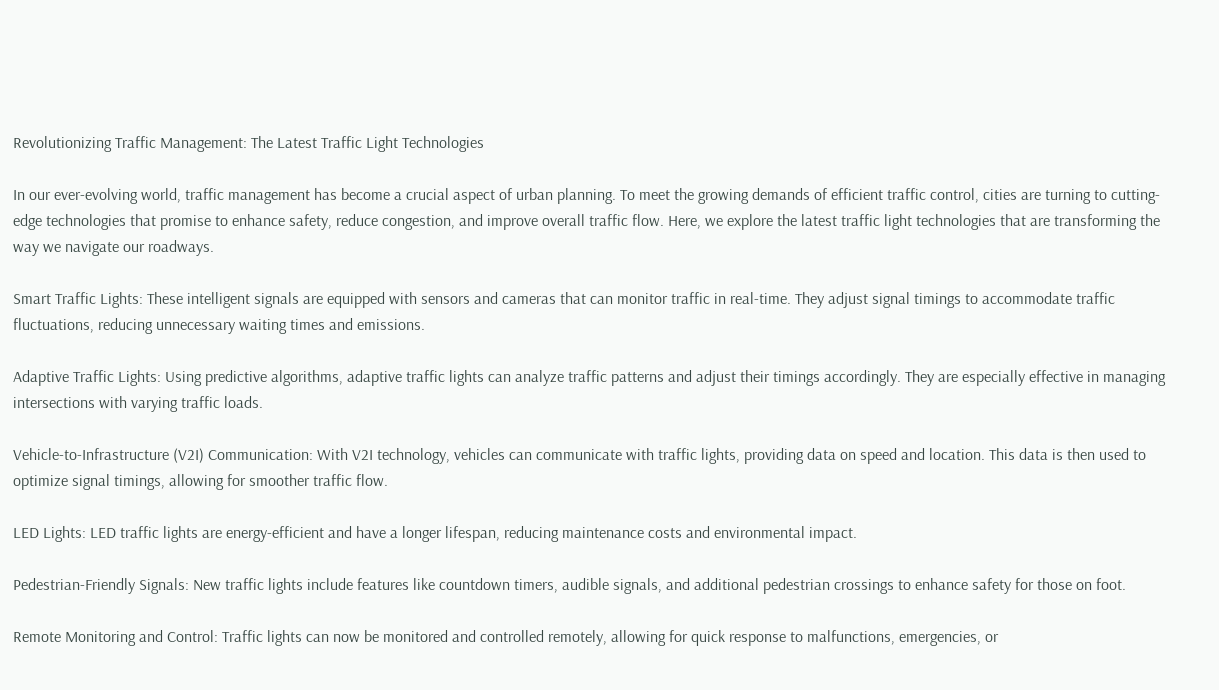Revolutionizing Traffic Management: The Latest Traffic Light Technologies

In our ever-evolving world, traffic management has become a crucial aspect of urban planning. To meet the growing demands of efficient traffic control, cities are turning to cutting-edge technologies that promise to enhance safety, reduce congestion, and improve overall traffic flow. Here, we explore the latest traffic light technologies that are transforming the way we navigate our roadways.

Smart Traffic Lights: These intelligent signals are equipped with sensors and cameras that can monitor traffic in real-time. They adjust signal timings to accommodate traffic fluctuations, reducing unnecessary waiting times and emissions.

Adaptive Traffic Lights: Using predictive algorithms, adaptive traffic lights can analyze traffic patterns and adjust their timings accordingly. They are especially effective in managing intersections with varying traffic loads.

Vehicle-to-Infrastructure (V2I) Communication: With V2I technology, vehicles can communicate with traffic lights, providing data on speed and location. This data is then used to optimize signal timings, allowing for smoother traffic flow.

LED Lights: LED traffic lights are energy-efficient and have a longer lifespan, reducing maintenance costs and environmental impact.

Pedestrian-Friendly Signals: New traffic lights include features like countdown timers, audible signals, and additional pedestrian crossings to enhance safety for those on foot.

Remote Monitoring and Control: Traffic lights can now be monitored and controlled remotely, allowing for quick response to malfunctions, emergencies, or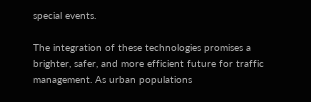special events.

The integration of these technologies promises a brighter, safer, and more efficient future for traffic management. As urban populations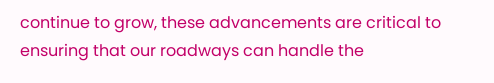continue to grow, these advancements are critical to ensuring that our roadways can handle the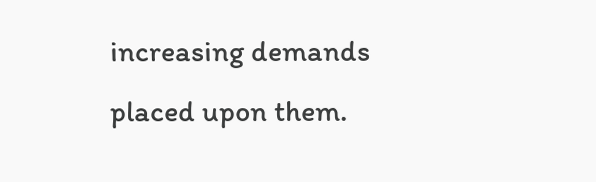increasing demands placed upon them.